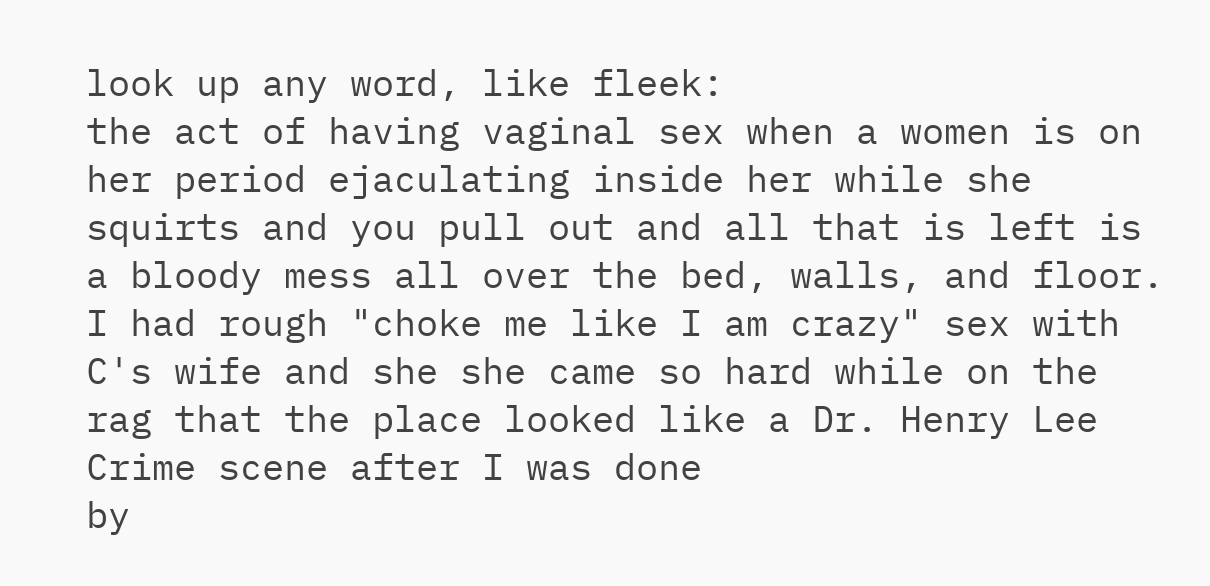look up any word, like fleek:
the act of having vaginal sex when a women is on her period ejaculating inside her while she squirts and you pull out and all that is left is a bloody mess all over the bed, walls, and floor.
I had rough "choke me like I am crazy" sex with C's wife and she she came so hard while on the rag that the place looked like a Dr. Henry Lee Crime scene after I was done
by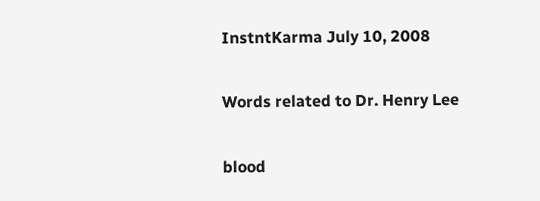InstntKarma July 10, 2008

Words related to Dr. Henry Lee

blood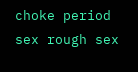choke period sex rough sex